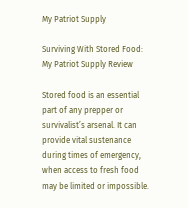My Patriot Supply

Surviving With Stored Food: My Patriot Supply Review

Stored food is an essential part of any prepper or survivalist’s arsenal. It can provide vital sustenance during times of emergency, when access to fresh food may be limited or impossible.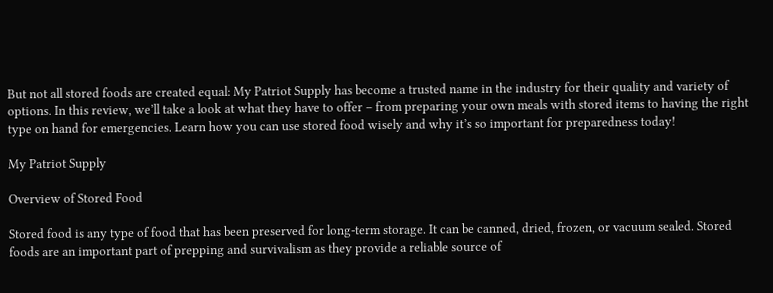But not all stored foods are created equal: My Patriot Supply has become a trusted name in the industry for their quality and variety of options. In this review, we’ll take a look at what they have to offer – from preparing your own meals with stored items to having the right type on hand for emergencies. Learn how you can use stored food wisely and why it’s so important for preparedness today!

My Patriot Supply

Overview of Stored Food

Stored food is any type of food that has been preserved for long-term storage. It can be canned, dried, frozen, or vacuum sealed. Stored foods are an important part of prepping and survivalism as they provide a reliable source of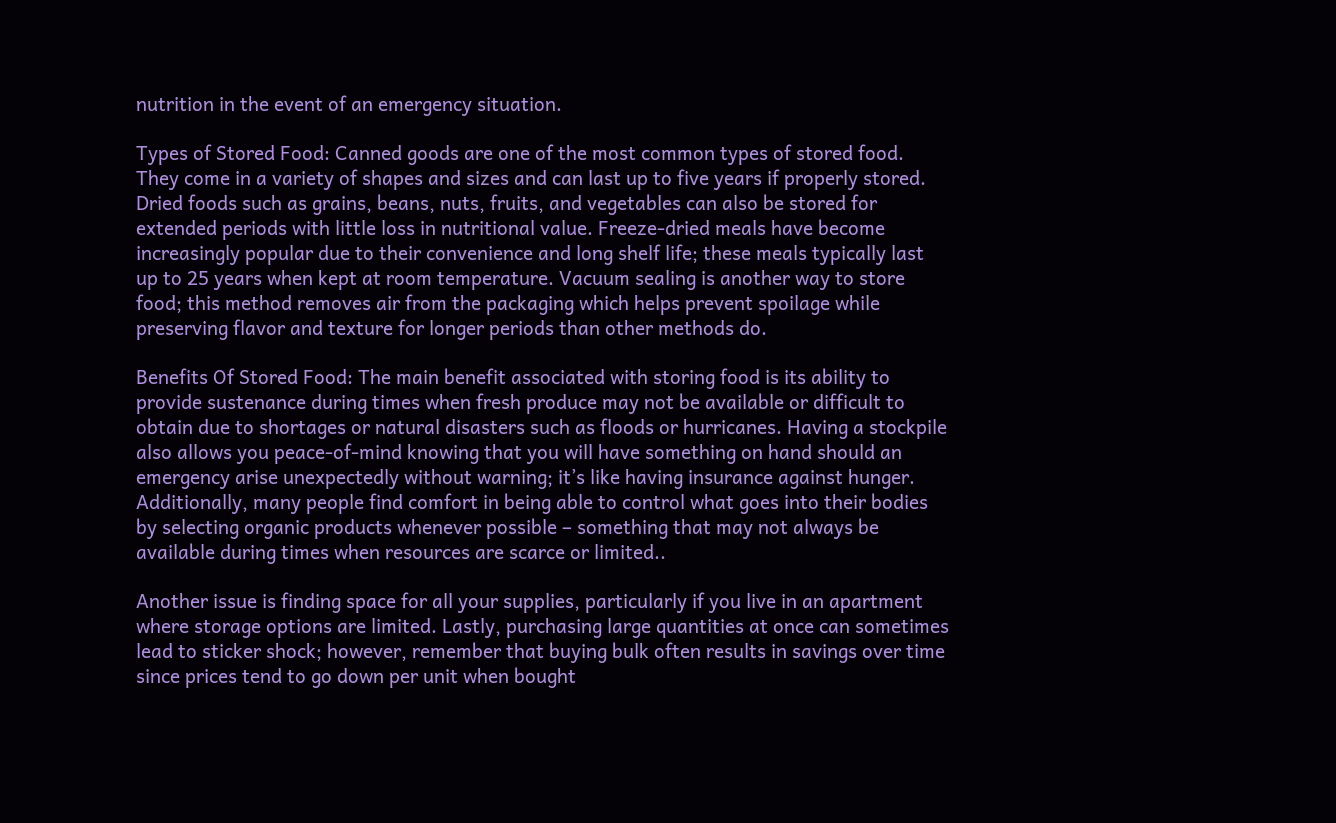nutrition in the event of an emergency situation.

Types of Stored Food: Canned goods are one of the most common types of stored food. They come in a variety of shapes and sizes and can last up to five years if properly stored. Dried foods such as grains, beans, nuts, fruits, and vegetables can also be stored for extended periods with little loss in nutritional value. Freeze-dried meals have become increasingly popular due to their convenience and long shelf life; these meals typically last up to 25 years when kept at room temperature. Vacuum sealing is another way to store food; this method removes air from the packaging which helps prevent spoilage while preserving flavor and texture for longer periods than other methods do.

Benefits Of Stored Food: The main benefit associated with storing food is its ability to provide sustenance during times when fresh produce may not be available or difficult to obtain due to shortages or natural disasters such as floods or hurricanes. Having a stockpile also allows you peace-of-mind knowing that you will have something on hand should an emergency arise unexpectedly without warning; it’s like having insurance against hunger. Additionally, many people find comfort in being able to control what goes into their bodies by selecting organic products whenever possible – something that may not always be available during times when resources are scarce or limited..

Another issue is finding space for all your supplies, particularly if you live in an apartment where storage options are limited. Lastly, purchasing large quantities at once can sometimes lead to sticker shock; however, remember that buying bulk often results in savings over time since prices tend to go down per unit when bought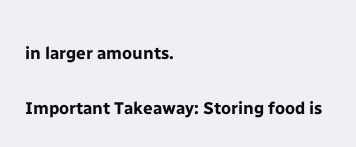in larger amounts.

Important Takeaway: Storing food is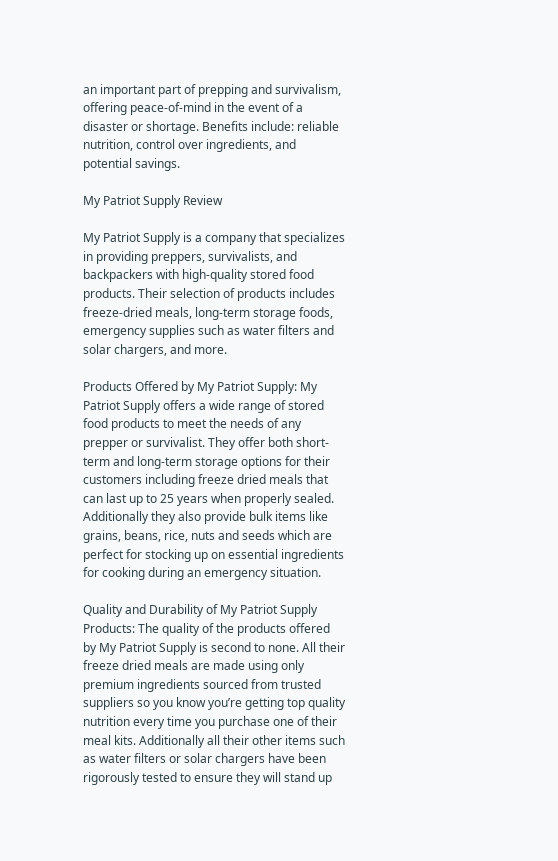an important part of prepping and survivalism, offering peace-of-mind in the event of a disaster or shortage. Benefits include: reliable nutrition, control over ingredients, and potential savings.

My Patriot Supply Review

My Patriot Supply is a company that specializes in providing preppers, survivalists, and backpackers with high-quality stored food products. Their selection of products includes freeze-dried meals, long-term storage foods, emergency supplies such as water filters and solar chargers, and more.

Products Offered by My Patriot Supply: My Patriot Supply offers a wide range of stored food products to meet the needs of any prepper or survivalist. They offer both short-term and long-term storage options for their customers including freeze dried meals that can last up to 25 years when properly sealed. Additionally they also provide bulk items like grains, beans, rice, nuts and seeds which are perfect for stocking up on essential ingredients for cooking during an emergency situation.

Quality and Durability of My Patriot Supply Products: The quality of the products offered by My Patriot Supply is second to none. All their freeze dried meals are made using only premium ingredients sourced from trusted suppliers so you know you’re getting top quality nutrition every time you purchase one of their meal kits. Additionally all their other items such as water filters or solar chargers have been rigorously tested to ensure they will stand up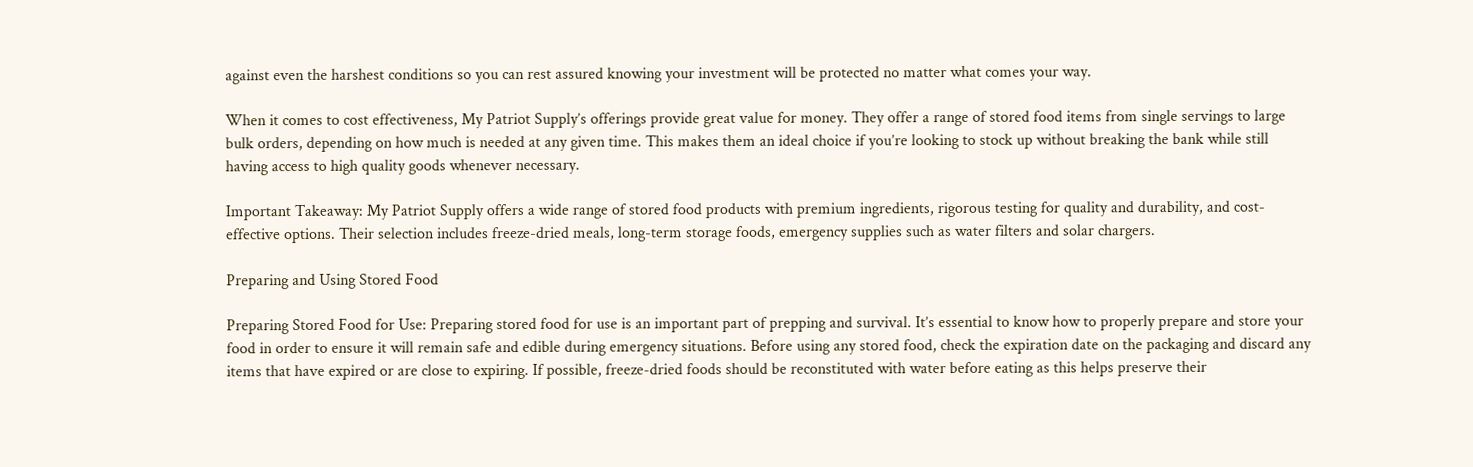against even the harshest conditions so you can rest assured knowing your investment will be protected no matter what comes your way.

When it comes to cost effectiveness, My Patriot Supply’s offerings provide great value for money. They offer a range of stored food items from single servings to large bulk orders, depending on how much is needed at any given time. This makes them an ideal choice if you’re looking to stock up without breaking the bank while still having access to high quality goods whenever necessary.

Important Takeaway: My Patriot Supply offers a wide range of stored food products with premium ingredients, rigorous testing for quality and durability, and cost-effective options. Their selection includes freeze-dried meals, long-term storage foods, emergency supplies such as water filters and solar chargers.

Preparing and Using Stored Food

Preparing Stored Food for Use: Preparing stored food for use is an important part of prepping and survival. It’s essential to know how to properly prepare and store your food in order to ensure it will remain safe and edible during emergency situations. Before using any stored food, check the expiration date on the packaging and discard any items that have expired or are close to expiring. If possible, freeze-dried foods should be reconstituted with water before eating as this helps preserve their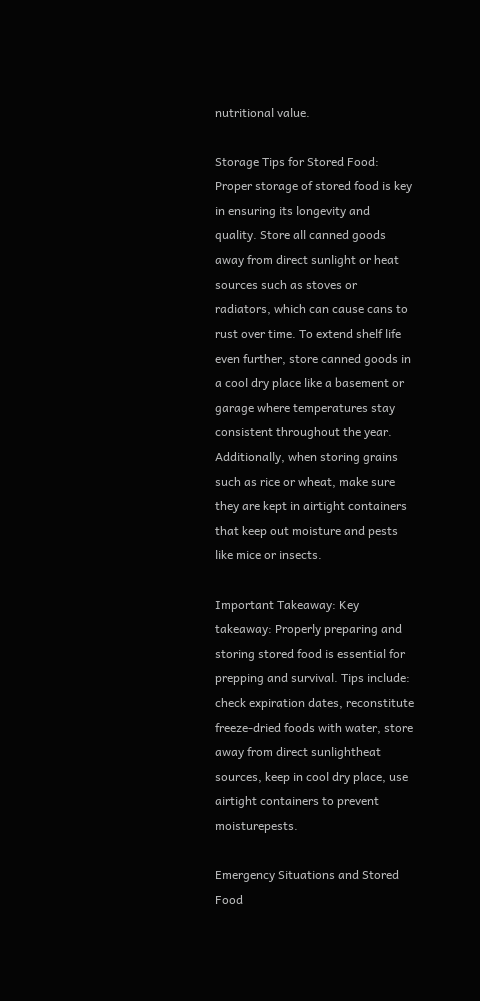nutritional value.

Storage Tips for Stored Food: Proper storage of stored food is key in ensuring its longevity and quality. Store all canned goods away from direct sunlight or heat sources such as stoves or radiators, which can cause cans to rust over time. To extend shelf life even further, store canned goods in a cool dry place like a basement or garage where temperatures stay consistent throughout the year. Additionally, when storing grains such as rice or wheat, make sure they are kept in airtight containers that keep out moisture and pests like mice or insects.

Important Takeaway: Key takeaway: Properly preparing and storing stored food is essential for prepping and survival. Tips include: check expiration dates, reconstitute freeze-dried foods with water, store away from direct sunlightheat sources, keep in cool dry place, use airtight containers to prevent moisturepests.

Emergency Situations and Stored Food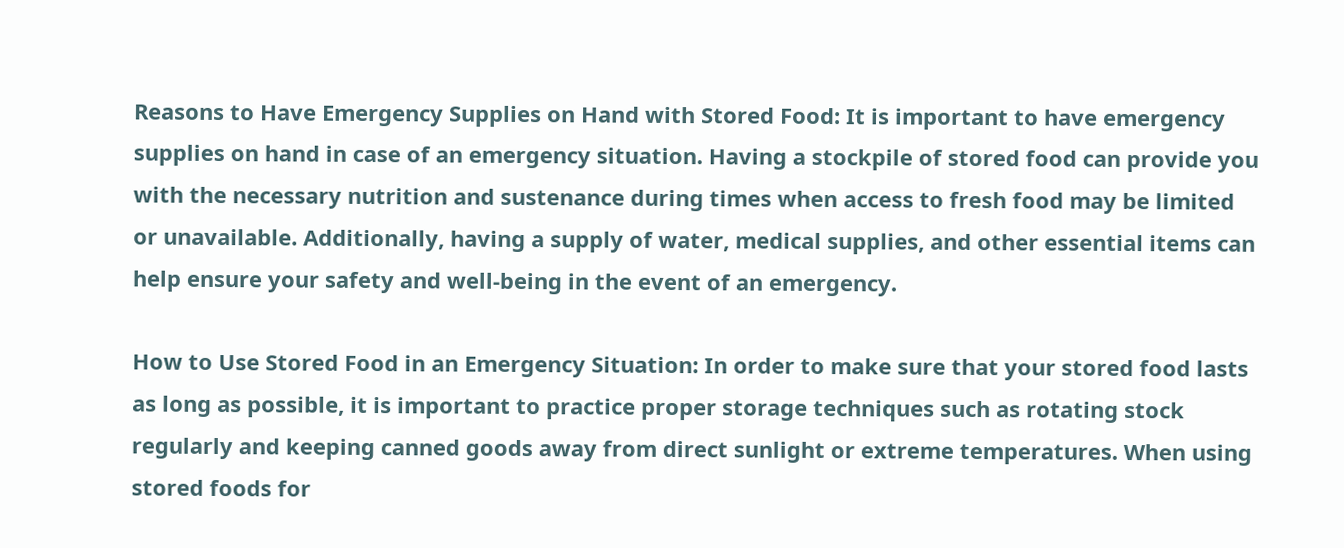Reasons to Have Emergency Supplies on Hand with Stored Food: It is important to have emergency supplies on hand in case of an emergency situation. Having a stockpile of stored food can provide you with the necessary nutrition and sustenance during times when access to fresh food may be limited or unavailable. Additionally, having a supply of water, medical supplies, and other essential items can help ensure your safety and well-being in the event of an emergency.

How to Use Stored Food in an Emergency Situation: In order to make sure that your stored food lasts as long as possible, it is important to practice proper storage techniques such as rotating stock regularly and keeping canned goods away from direct sunlight or extreme temperatures. When using stored foods for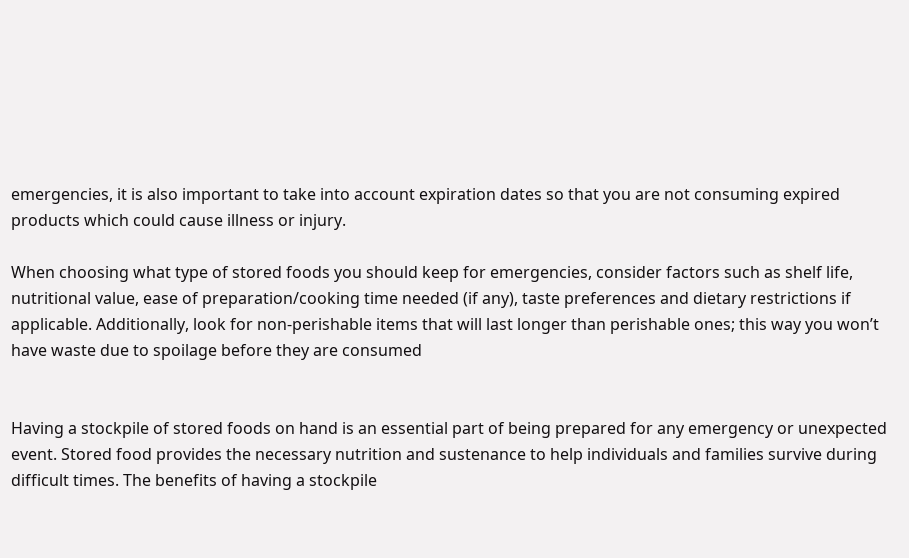emergencies, it is also important to take into account expiration dates so that you are not consuming expired products which could cause illness or injury.

When choosing what type of stored foods you should keep for emergencies, consider factors such as shelf life, nutritional value, ease of preparation/cooking time needed (if any), taste preferences and dietary restrictions if applicable. Additionally, look for non-perishable items that will last longer than perishable ones; this way you won’t have waste due to spoilage before they are consumed


Having a stockpile of stored foods on hand is an essential part of being prepared for any emergency or unexpected event. Stored food provides the necessary nutrition and sustenance to help individuals and families survive during difficult times. The benefits of having a stockpile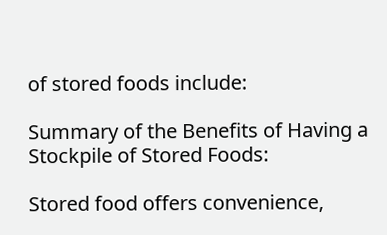of stored foods include:

Summary of the Benefits of Having a Stockpile of Stored Foods:

Stored food offers convenience,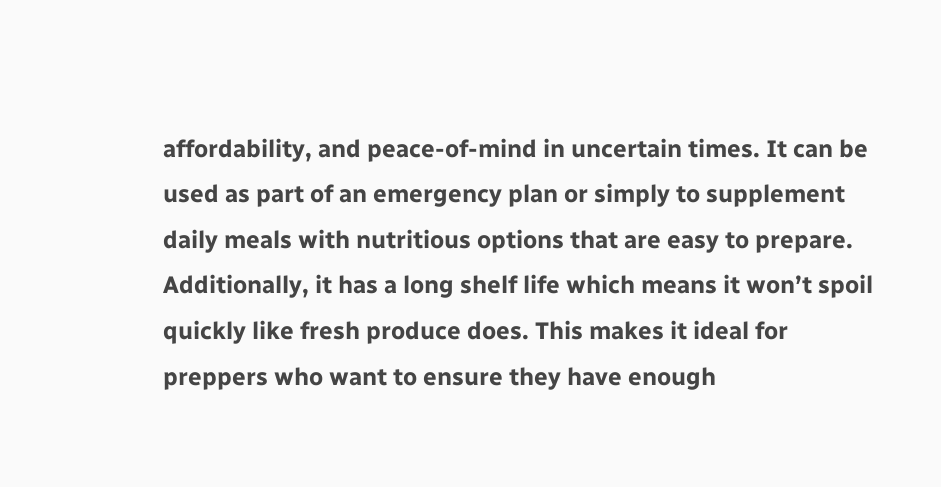affordability, and peace-of-mind in uncertain times. It can be used as part of an emergency plan or simply to supplement daily meals with nutritious options that are easy to prepare. Additionally, it has a long shelf life which means it won’t spoil quickly like fresh produce does. This makes it ideal for preppers who want to ensure they have enough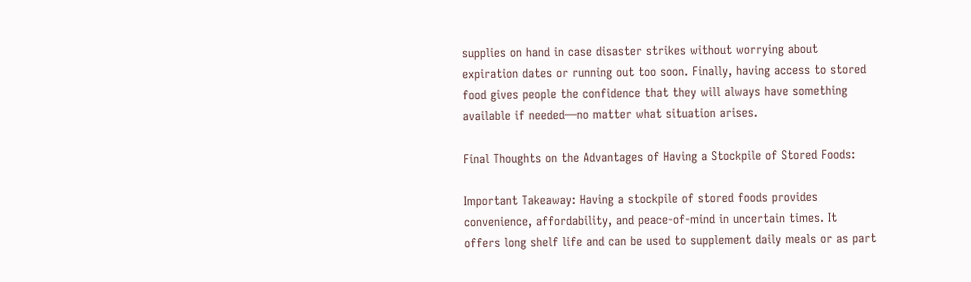supplies on hand in case disaster strikes without worrying about expiration dates or running out too soon. Finally, having access to stored food gives people the confidence that they will always have something available if needed—no matter what situation arises.

Final Thoughts on the Advantages of Having a Stockpile of Stored Foods:

Important Takeaway: Having a stockpile of stored foods provides convenience, affordability, and peace-of-mind in uncertain times. It offers long shelf life and can be used to supplement daily meals or as part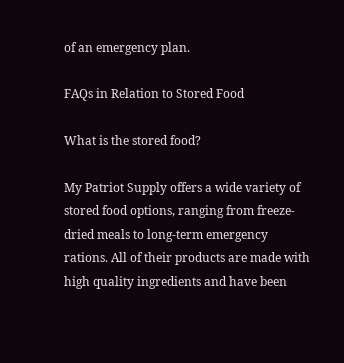of an emergency plan.

FAQs in Relation to Stored Food

What is the stored food?

My Patriot Supply offers a wide variety of stored food options, ranging from freeze-dried meals to long-term emergency rations. All of their products are made with high quality ingredients and have been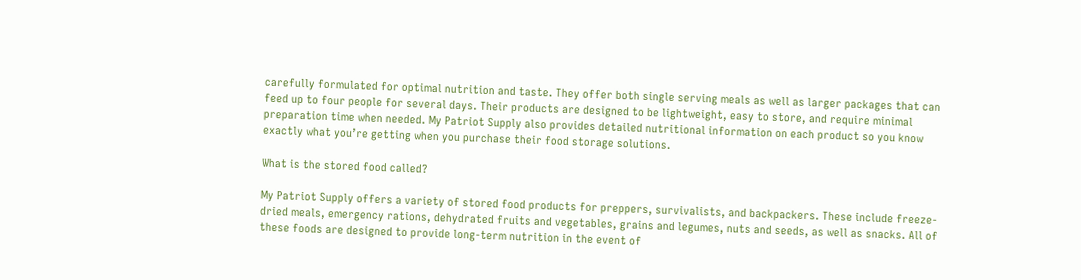carefully formulated for optimal nutrition and taste. They offer both single serving meals as well as larger packages that can feed up to four people for several days. Their products are designed to be lightweight, easy to store, and require minimal preparation time when needed. My Patriot Supply also provides detailed nutritional information on each product so you know exactly what you’re getting when you purchase their food storage solutions.

What is the stored food called?

My Patriot Supply offers a variety of stored food products for preppers, survivalists, and backpackers. These include freeze-dried meals, emergency rations, dehydrated fruits and vegetables, grains and legumes, nuts and seeds, as well as snacks. All of these foods are designed to provide long-term nutrition in the event of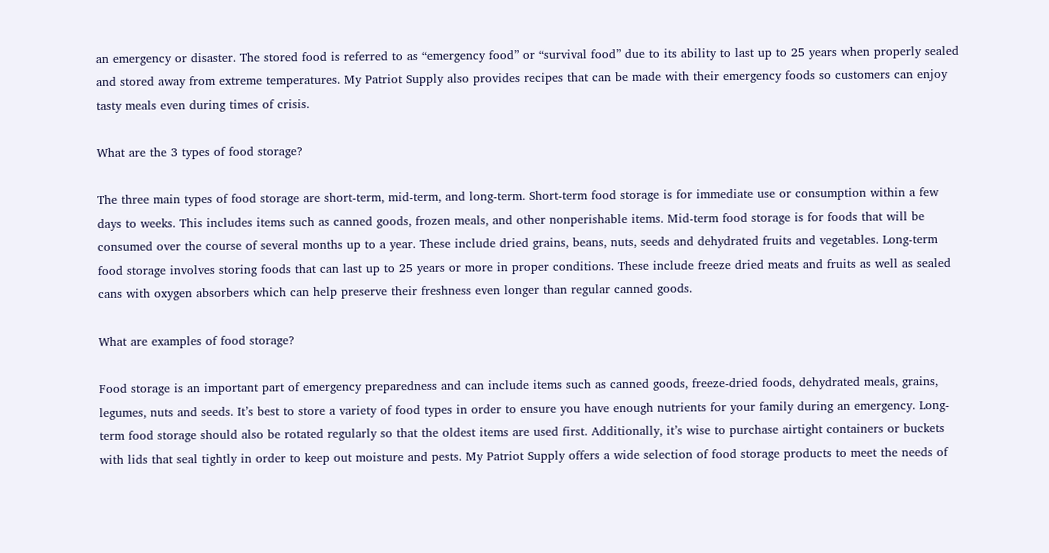an emergency or disaster. The stored food is referred to as “emergency food” or “survival food” due to its ability to last up to 25 years when properly sealed and stored away from extreme temperatures. My Patriot Supply also provides recipes that can be made with their emergency foods so customers can enjoy tasty meals even during times of crisis.

What are the 3 types of food storage?

The three main types of food storage are short-term, mid-term, and long-term. Short-term food storage is for immediate use or consumption within a few days to weeks. This includes items such as canned goods, frozen meals, and other nonperishable items. Mid-term food storage is for foods that will be consumed over the course of several months up to a year. These include dried grains, beans, nuts, seeds and dehydrated fruits and vegetables. Long-term food storage involves storing foods that can last up to 25 years or more in proper conditions. These include freeze dried meats and fruits as well as sealed cans with oxygen absorbers which can help preserve their freshness even longer than regular canned goods.

What are examples of food storage?

Food storage is an important part of emergency preparedness and can include items such as canned goods, freeze-dried foods, dehydrated meals, grains, legumes, nuts and seeds. It’s best to store a variety of food types in order to ensure you have enough nutrients for your family during an emergency. Long-term food storage should also be rotated regularly so that the oldest items are used first. Additionally, it’s wise to purchase airtight containers or buckets with lids that seal tightly in order to keep out moisture and pests. My Patriot Supply offers a wide selection of food storage products to meet the needs of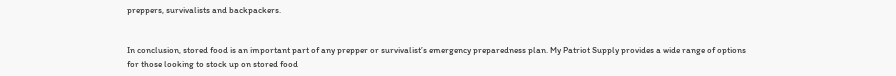preppers, survivalists and backpackers.


In conclusion, stored food is an important part of any prepper or survivalist’s emergency preparedness plan. My Patriot Supply provides a wide range of options for those looking to stock up on stored food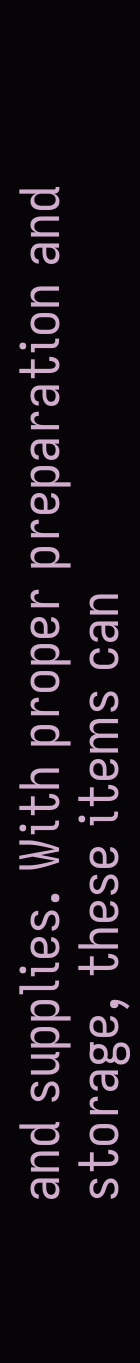and supplies. With proper preparation and storage, these items can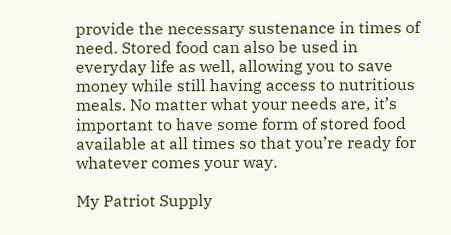provide the necessary sustenance in times of need. Stored food can also be used in everyday life as well, allowing you to save money while still having access to nutritious meals. No matter what your needs are, it’s important to have some form of stored food available at all times so that you’re ready for whatever comes your way.

My Patriot Supply